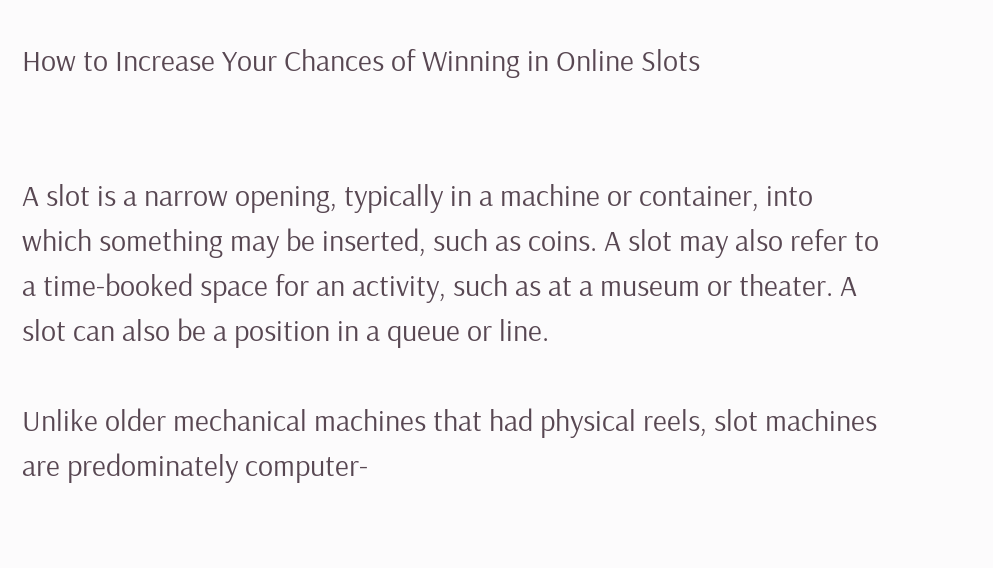How to Increase Your Chances of Winning in Online Slots


A slot is a narrow opening, typically in a machine or container, into which something may be inserted, such as coins. A slot may also refer to a time-booked space for an activity, such as at a museum or theater. A slot can also be a position in a queue or line.

Unlike older mechanical machines that had physical reels, slot machines are predominately computer-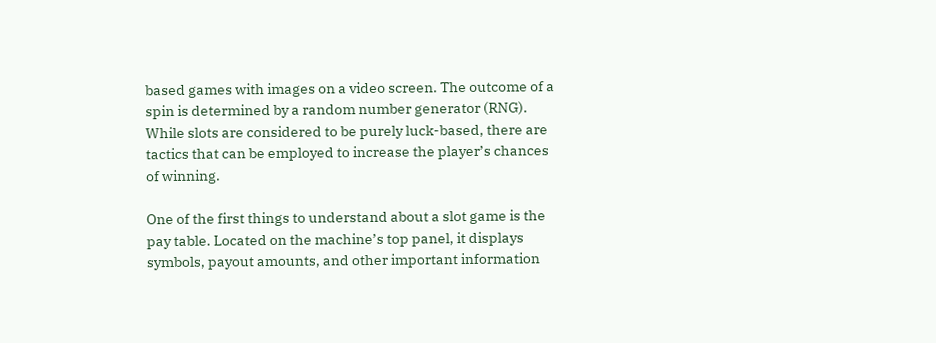based games with images on a video screen. The outcome of a spin is determined by a random number generator (RNG). While slots are considered to be purely luck-based, there are tactics that can be employed to increase the player’s chances of winning.

One of the first things to understand about a slot game is the pay table. Located on the machine’s top panel, it displays symbols, payout amounts, and other important information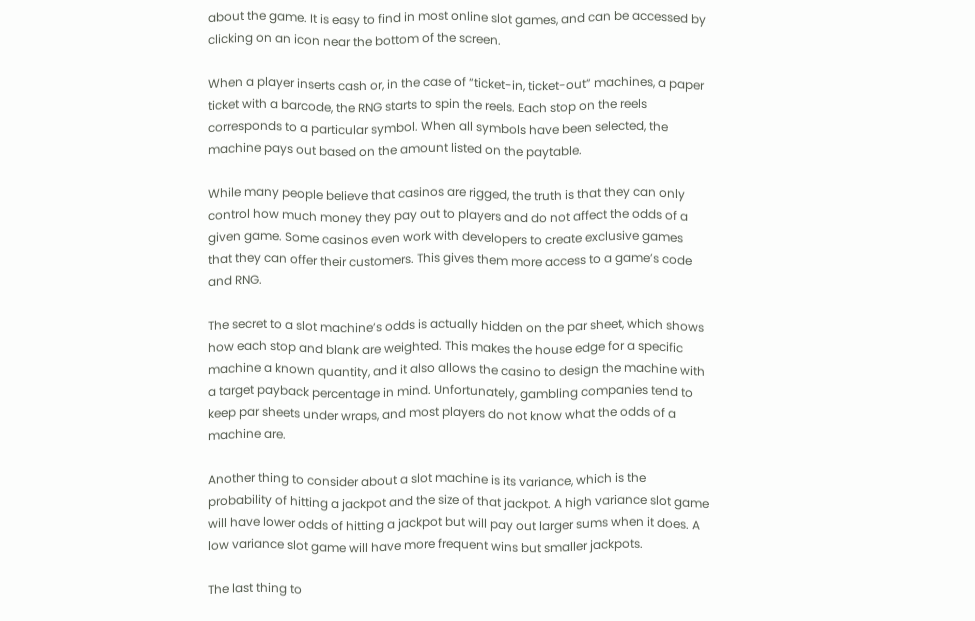about the game. It is easy to find in most online slot games, and can be accessed by clicking on an icon near the bottom of the screen.

When a player inserts cash or, in the case of “ticket-in, ticket-out” machines, a paper ticket with a barcode, the RNG starts to spin the reels. Each stop on the reels corresponds to a particular symbol. When all symbols have been selected, the machine pays out based on the amount listed on the paytable.

While many people believe that casinos are rigged, the truth is that they can only control how much money they pay out to players and do not affect the odds of a given game. Some casinos even work with developers to create exclusive games that they can offer their customers. This gives them more access to a game’s code and RNG.

The secret to a slot machine’s odds is actually hidden on the par sheet, which shows how each stop and blank are weighted. This makes the house edge for a specific machine a known quantity, and it also allows the casino to design the machine with a target payback percentage in mind. Unfortunately, gambling companies tend to keep par sheets under wraps, and most players do not know what the odds of a machine are.

Another thing to consider about a slot machine is its variance, which is the probability of hitting a jackpot and the size of that jackpot. A high variance slot game will have lower odds of hitting a jackpot but will pay out larger sums when it does. A low variance slot game will have more frequent wins but smaller jackpots.

The last thing to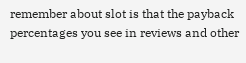remember about slot is that the payback percentages you see in reviews and other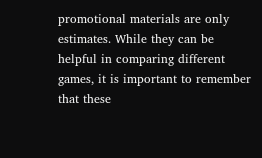promotional materials are only estimates. While they can be helpful in comparing different games, it is important to remember that these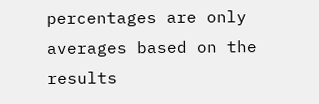percentages are only averages based on the results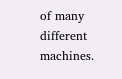of many different machines.